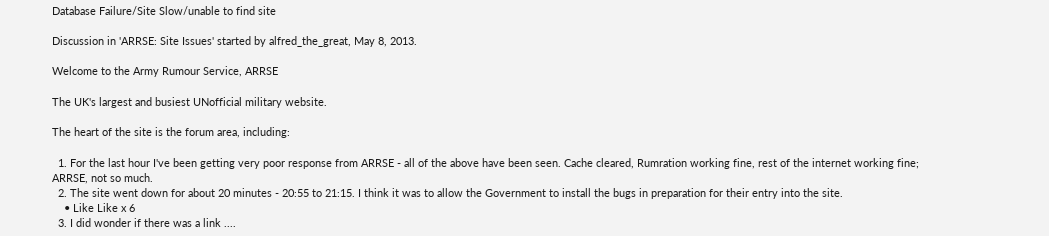Database Failure/Site Slow/unable to find site

Discussion in 'ARRSE: Site Issues' started by alfred_the_great, May 8, 2013.

Welcome to the Army Rumour Service, ARRSE

The UK's largest and busiest UNofficial military website.

The heart of the site is the forum area, including:

  1. For the last hour I've been getting very poor response from ARRSE - all of the above have been seen. Cache cleared, Rumration working fine, rest of the internet working fine; ARRSE, not so much.
  2. The site went down for about 20 minutes - 20:55 to 21:15. I think it was to allow the Government to install the bugs in preparation for their entry into the site.
    • Like Like x 6
  3. I did wonder if there was a link ....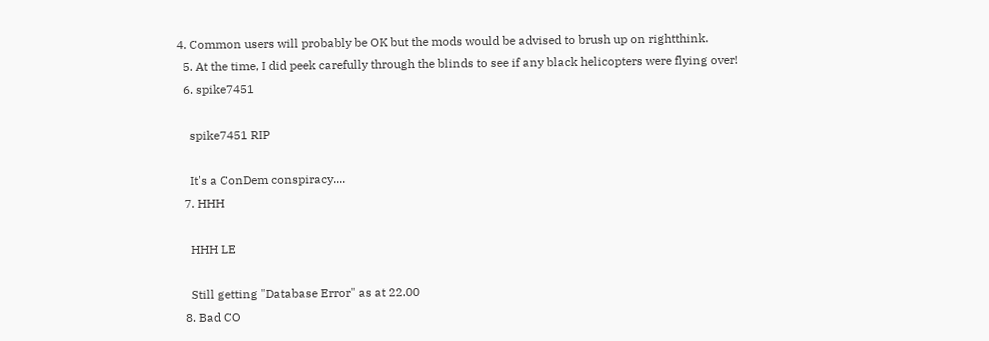4. Common users will probably be OK but the mods would be advised to brush up on rightthink.
  5. At the time, I did peek carefully through the blinds to see if any black helicopters were flying over!
  6. spike7451

    spike7451 RIP

    It's a ConDem conspiracy....
  7. HHH

    HHH LE

    Still getting "Database Error" as at 22.00
  8. Bad CO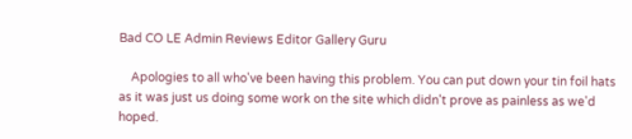Bad CO LE Admin Reviews Editor Gallery Guru

    Apologies to all who've been having this problem. You can put down your tin foil hats as it was just us doing some work on the site which didn't prove as painless as we'd hoped.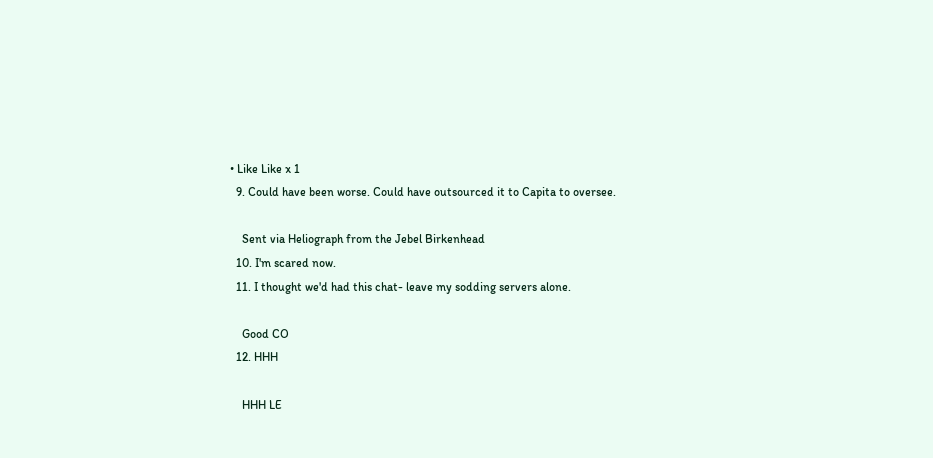• Like Like x 1
  9. Could have been worse. Could have outsourced it to Capita to oversee.

    Sent via Heliograph from the Jebel Birkenhead
  10. I'm scared now.
  11. I thought we'd had this chat- leave my sodding servers alone.

    Good CO
  12. HHH

    HHH LE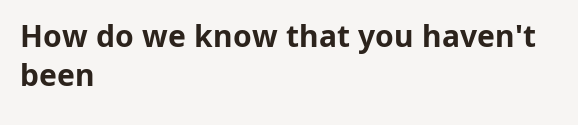How do we know that you haven't been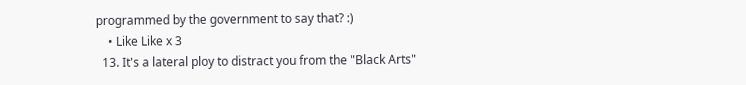programmed by the government to say that? :)
    • Like Like x 3
  13. It's a lateral ploy to distract you from the "Black Arts"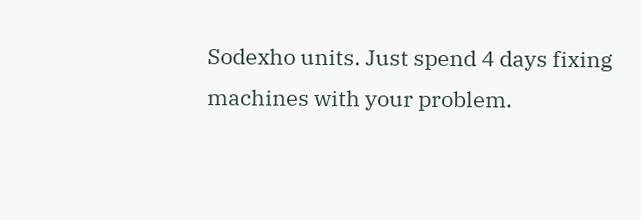Sodexho units. Just spend 4 days fixing machines with your problem.